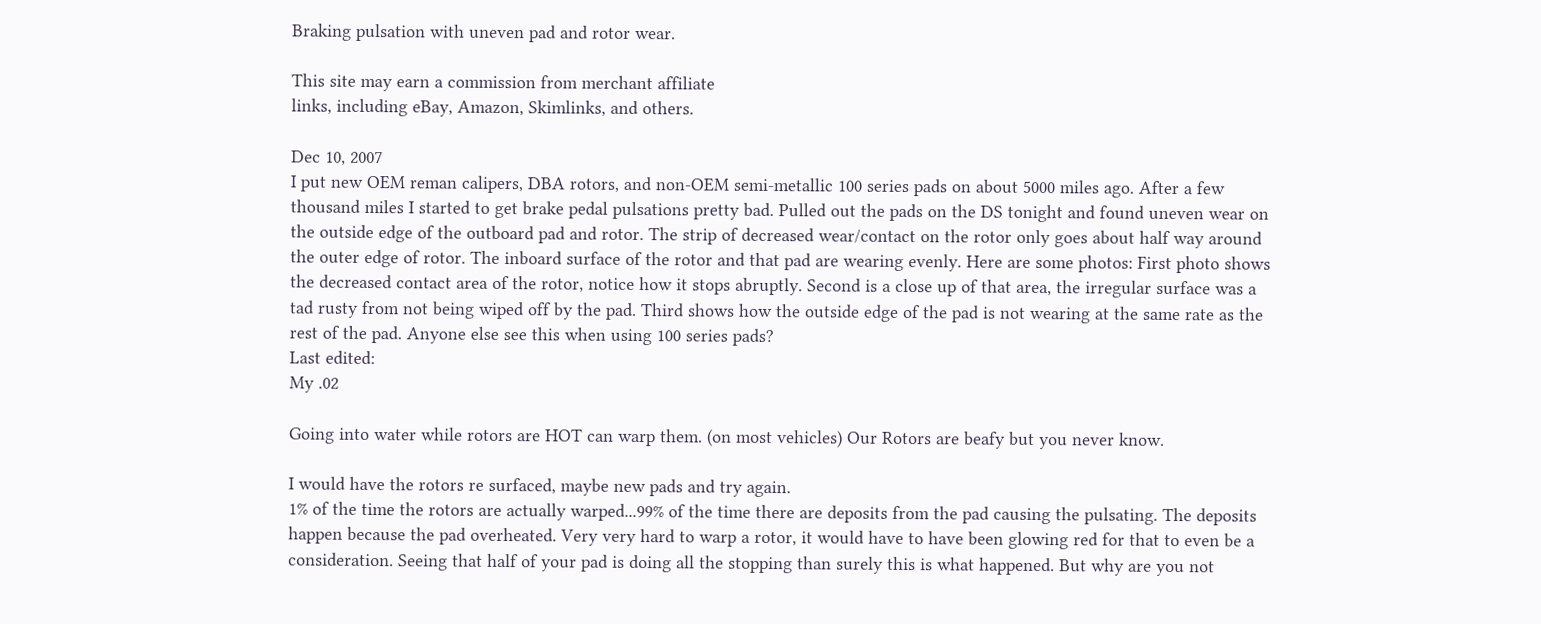Braking pulsation with uneven pad and rotor wear.

This site may earn a commission from merchant affiliate
links, including eBay, Amazon, Skimlinks, and others.

Dec 10, 2007
I put new OEM reman calipers, DBA rotors, and non-OEM semi-metallic 100 series pads on about 5000 miles ago. After a few thousand miles I started to get brake pedal pulsations pretty bad. Pulled out the pads on the DS tonight and found uneven wear on the outside edge of the outboard pad and rotor. The strip of decreased wear/contact on the rotor only goes about half way around the outer edge of rotor. The inboard surface of the rotor and that pad are wearing evenly. Here are some photos: First photo shows the decreased contact area of the rotor, notice how it stops abruptly. Second is a close up of that area, the irregular surface was a tad rusty from not being wiped off by the pad. Third shows how the outside edge of the pad is not wearing at the same rate as the rest of the pad. Anyone else see this when using 100 series pads?
Last edited:
My .02

Going into water while rotors are HOT can warp them. (on most vehicles) Our Rotors are beafy but you never know.

I would have the rotors re surfaced, maybe new pads and try again.
1% of the time the rotors are actually warped...99% of the time there are deposits from the pad causing the pulsating. The deposits happen because the pad overheated. Very very hard to warp a rotor, it would have to have been glowing red for that to even be a consideration. Seeing that half of your pad is doing all the stopping than surely this is what happened. But why are you not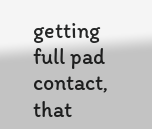getting full pad contact, that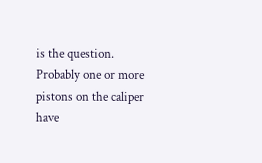is the question. Probably one or more pistons on the caliper have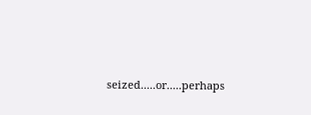seized.....or.....perhaps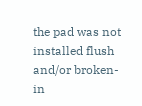the pad was not installed flush and/or broken-in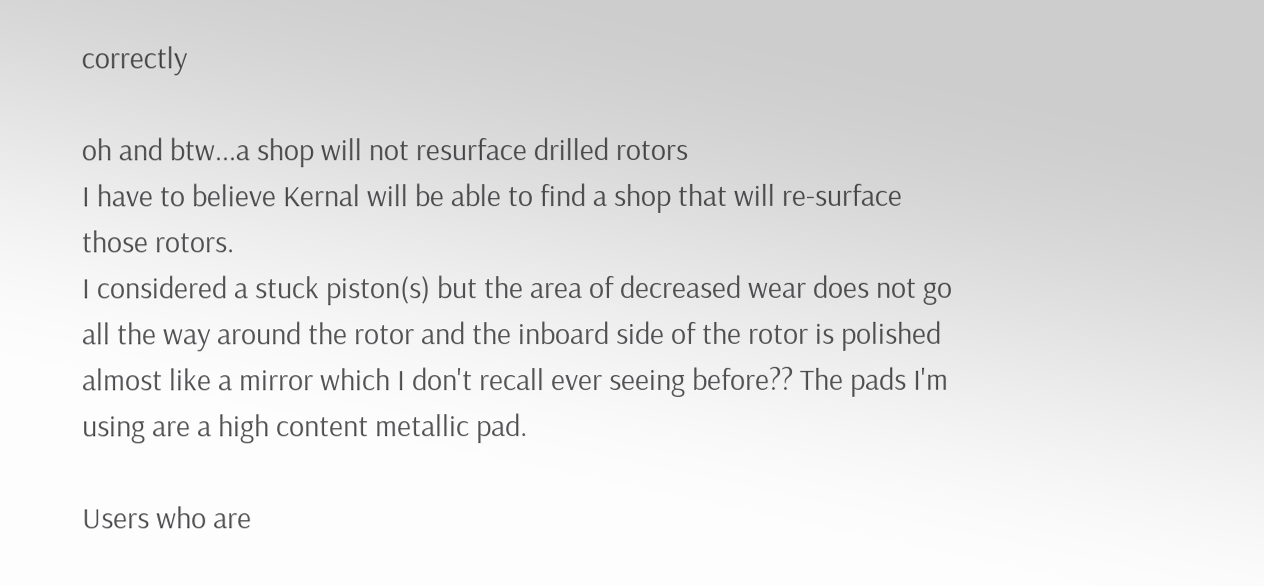correctly

oh and btw...a shop will not resurface drilled rotors
I have to believe Kernal will be able to find a shop that will re-surface those rotors.
I considered a stuck piston(s) but the area of decreased wear does not go all the way around the rotor and the inboard side of the rotor is polished almost like a mirror which I don't recall ever seeing before?? The pads I'm using are a high content metallic pad.

Users who are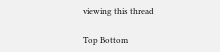viewing this thread

Top Bottom